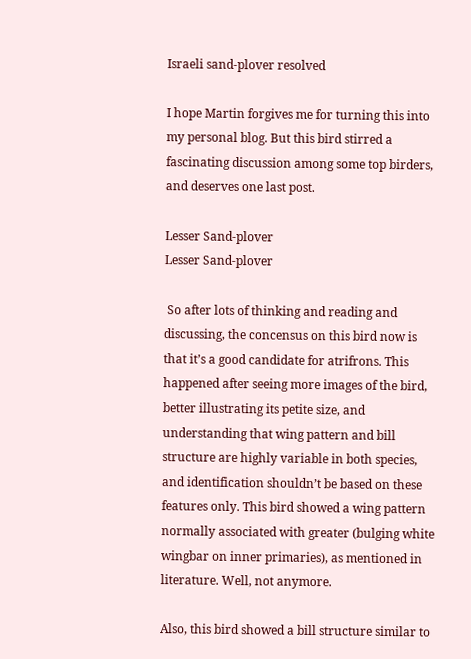Israeli sand-plover resolved

I hope Martin forgives me for turning this into my personal blog. But this bird stirred a fascinating discussion among some top birders, and deserves one last post.

Lesser Sand-plover
Lesser Sand-plover

 So after lots of thinking and reading and discussing, the concensus on this bird now is that it’s a good candidate for atrifrons. This happened after seeing more images of the bird, better illustrating its petite size, and understanding that wing pattern and bill structure are highly variable in both species, and identification shouldn’t be based on these features only. This bird showed a wing pattern normally associated with greater (bulging white wingbar on inner primaries), as mentioned in literature. Well, not anymore.

Also, this bird showed a bill structure similar to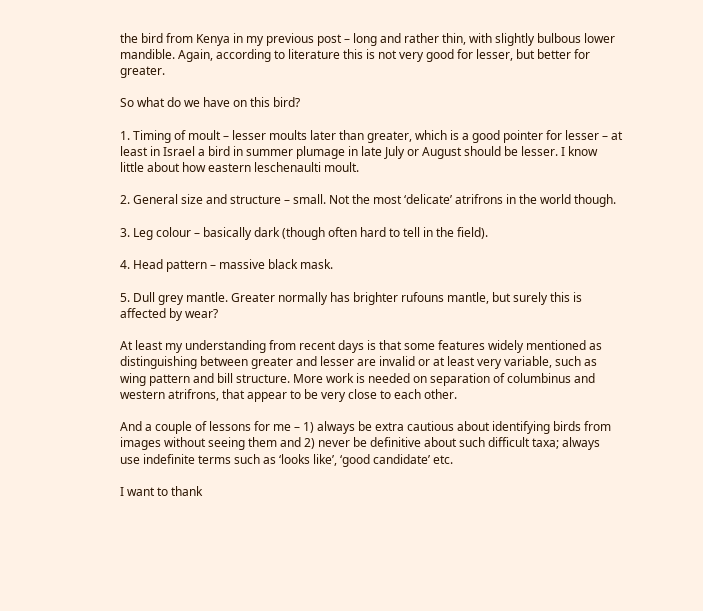the bird from Kenya in my previous post – long and rather thin, with slightly bulbous lower mandible. Again, according to literature this is not very good for lesser, but better for greater.

So what do we have on this bird?

1. Timing of moult – lesser moults later than greater, which is a good pointer for lesser – at least in Israel a bird in summer plumage in late July or August should be lesser. I know little about how eastern leschenaulti moult.

2. General size and structure – small. Not the most ‘delicate’ atrifrons in the world though.

3. Leg colour – basically dark (though often hard to tell in the field).

4. Head pattern – massive black mask.

5. Dull grey mantle. Greater normally has brighter rufouns mantle, but surely this is affected by wear?

At least my understanding from recent days is that some features widely mentioned as distinguishing between greater and lesser are invalid or at least very variable, such as wing pattern and bill structure. More work is needed on separation of columbinus and western atrifrons, that appear to be very close to each other.

And a couple of lessons for me – 1) always be extra cautious about identifying birds from images without seeing them and 2) never be definitive about such difficult taxa; always use indefinite terms such as ‘looks like’, ‘good candidate’ etc.

I want to thank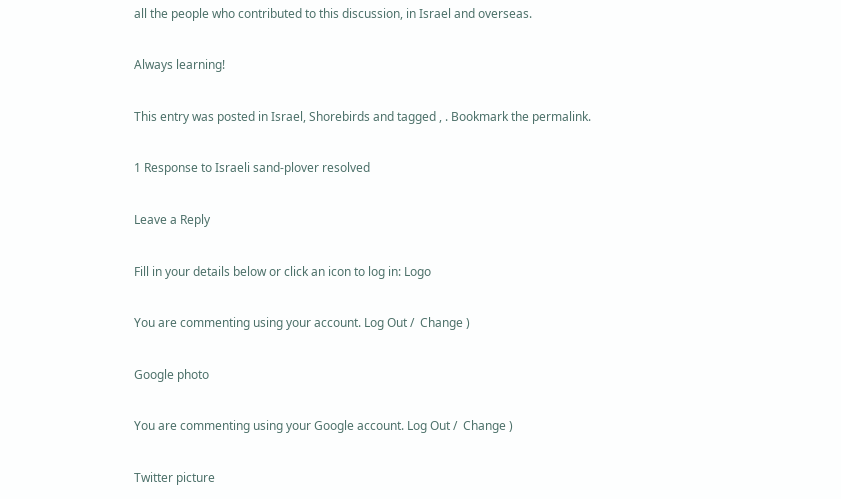all the people who contributed to this discussion, in Israel and overseas.

Always learning!

This entry was posted in Israel, Shorebirds and tagged , . Bookmark the permalink.

1 Response to Israeli sand-plover resolved

Leave a Reply

Fill in your details below or click an icon to log in: Logo

You are commenting using your account. Log Out /  Change )

Google photo

You are commenting using your Google account. Log Out /  Change )

Twitter picture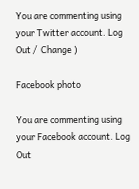You are commenting using your Twitter account. Log Out /  Change )

Facebook photo

You are commenting using your Facebook account. Log Out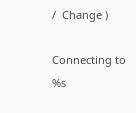/  Change )

Connecting to %s